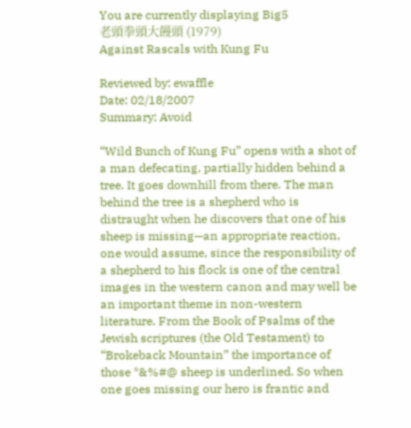You are currently displaying Big5
老頭拳頭大饅頭 (1979)
Against Rascals with Kung Fu

Reviewed by: ewaffle
Date: 02/18/2007
Summary: Avoid

“Wild Bunch of Kung Fu” opens with a shot of a man defecating, partially hidden behind a tree. It goes downhill from there. The man behind the tree is a shepherd who is distraught when he discovers that one of his sheep is missing—an appropriate reaction, one would assume, since the responsibility of a shepherd to his flock is one of the central images in the western canon and may well be an important theme in non-western literature. From the Book of Psalms of the Jewish scriptures (the Old Testament) to “Brokeback Mountain” the importance of those *&%#@ sheep is underlined. So when one goes missing our hero is frantic and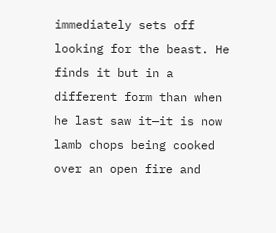immediately sets off looking for the beast. He finds it but in a different form than when he last saw it—it is now lamb chops being cooked over an open fire and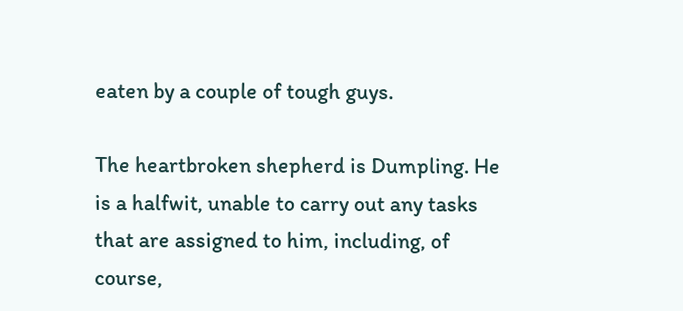eaten by a couple of tough guys.

The heartbroken shepherd is Dumpling. He is a halfwit, unable to carry out any tasks that are assigned to him, including, of course,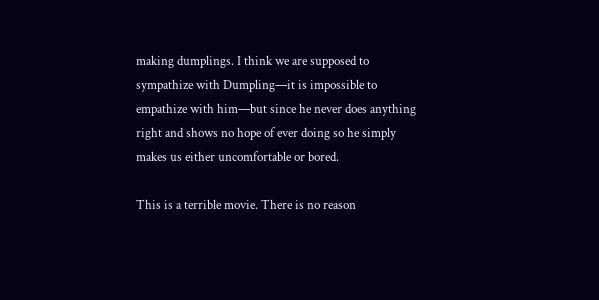making dumplings. I think we are supposed to sympathize with Dumpling—it is impossible to empathize with him—but since he never does anything right and shows no hope of ever doing so he simply makes us either uncomfortable or bored.

This is a terrible movie. There is no reason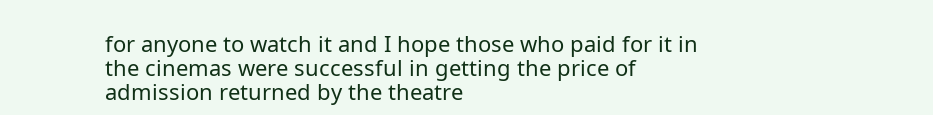for anyone to watch it and I hope those who paid for it in the cinemas were successful in getting the price of admission returned by the theatre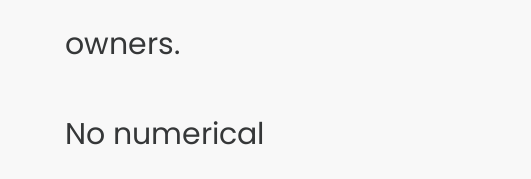owners.

No numerical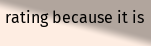rating because it is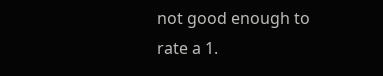not good enough to rate a 1.